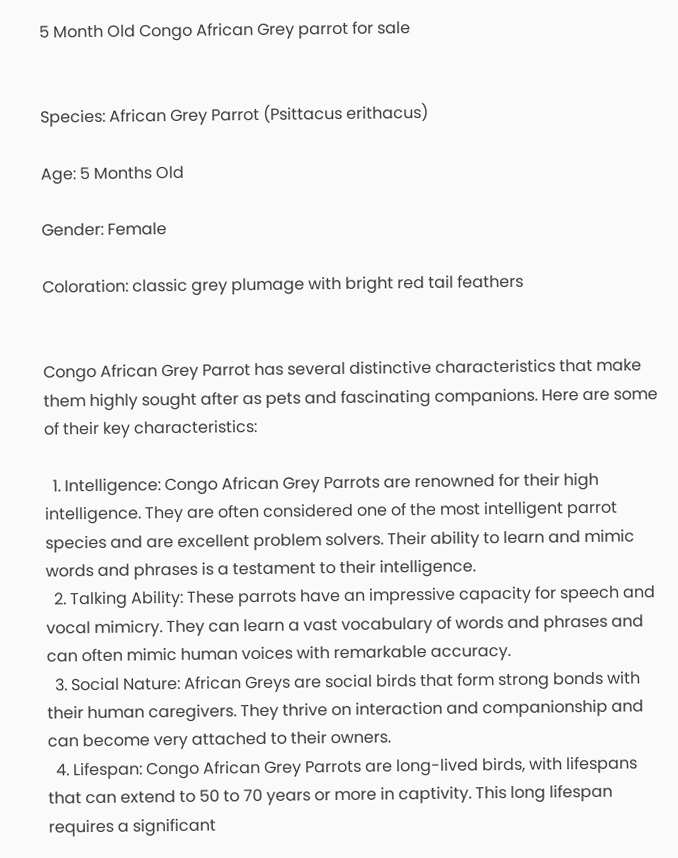5 Month Old Congo African Grey parrot for sale


Species: African Grey Parrot (Psittacus erithacus)

Age: 5 Months Old

Gender: Female

Coloration: classic grey plumage with bright red tail feathers


Congo African Grey Parrot has several distinctive characteristics that make them highly sought after as pets and fascinating companions. Here are some of their key characteristics:

  1. Intelligence: Congo African Grey Parrots are renowned for their high intelligence. They are often considered one of the most intelligent parrot species and are excellent problem solvers. Their ability to learn and mimic words and phrases is a testament to their intelligence.
  2. Talking Ability: These parrots have an impressive capacity for speech and vocal mimicry. They can learn a vast vocabulary of words and phrases and can often mimic human voices with remarkable accuracy.
  3. Social Nature: African Greys are social birds that form strong bonds with their human caregivers. They thrive on interaction and companionship and can become very attached to their owners.
  4. Lifespan: Congo African Grey Parrots are long-lived birds, with lifespans that can extend to 50 to 70 years or more in captivity. This long lifespan requires a significant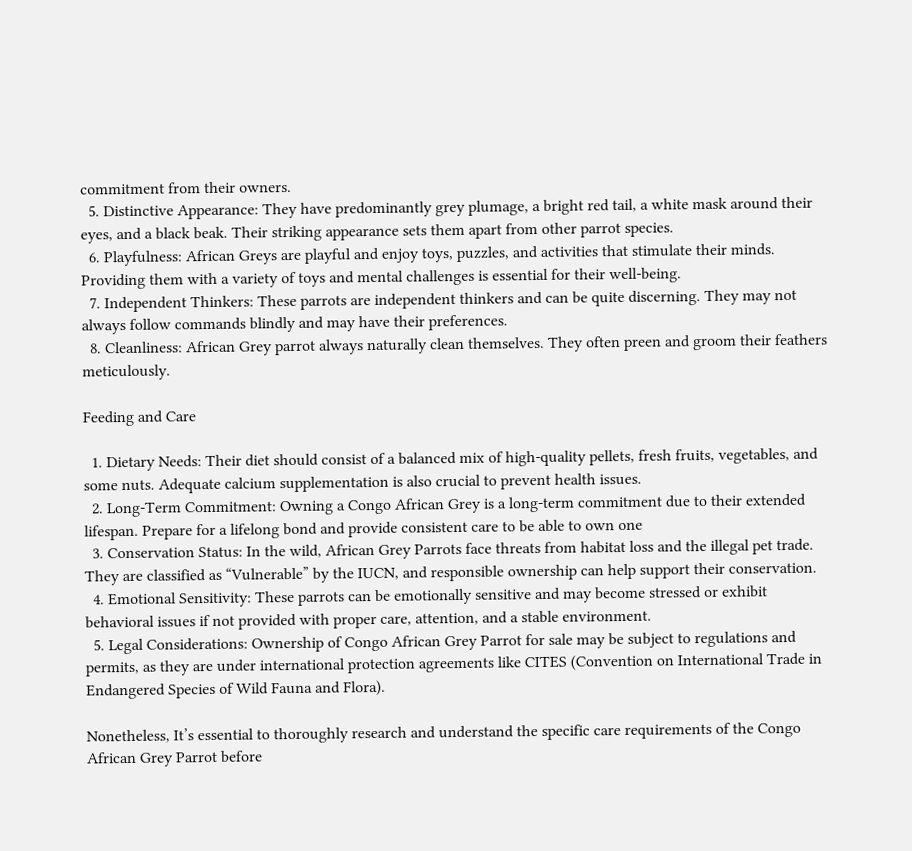commitment from their owners.
  5. Distinctive Appearance: They have predominantly grey plumage, a bright red tail, a white mask around their eyes, and a black beak. Their striking appearance sets them apart from other parrot species.
  6. Playfulness: African Greys are playful and enjoy toys, puzzles, and activities that stimulate their minds. Providing them with a variety of toys and mental challenges is essential for their well-being.
  7. Independent Thinkers: These parrots are independent thinkers and can be quite discerning. They may not always follow commands blindly and may have their preferences.
  8. Cleanliness: African Grey parrot always naturally clean themselves. They often preen and groom their feathers meticulously.

Feeding and Care

  1. Dietary Needs: Their diet should consist of a balanced mix of high-quality pellets, fresh fruits, vegetables, and some nuts. Adequate calcium supplementation is also crucial to prevent health issues.
  2. Long-Term Commitment: Owning a Congo African Grey is a long-term commitment due to their extended lifespan. Prepare for a lifelong bond and provide consistent care to be able to own one
  3. Conservation Status: In the wild, African Grey Parrots face threats from habitat loss and the illegal pet trade. They are classified as “Vulnerable” by the IUCN, and responsible ownership can help support their conservation.
  4. Emotional Sensitivity: These parrots can be emotionally sensitive and may become stressed or exhibit behavioral issues if not provided with proper care, attention, and a stable environment.
  5. Legal Considerations: Ownership of Congo African Grey Parrot for sale may be subject to regulations and permits, as they are under international protection agreements like CITES (Convention on International Trade in Endangered Species of Wild Fauna and Flora).

Nonetheless, It’s essential to thoroughly research and understand the specific care requirements of the Congo African Grey Parrot before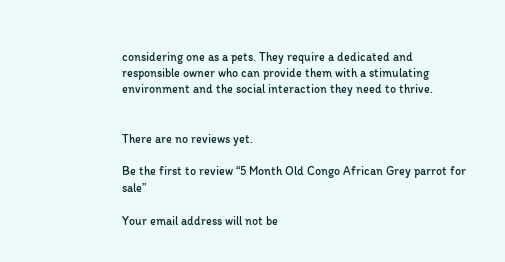considering one as a pets. They require a dedicated and responsible owner who can provide them with a stimulating environment and the social interaction they need to thrive.


There are no reviews yet.

Be the first to review “5 Month Old Congo African Grey parrot for sale”

Your email address will not be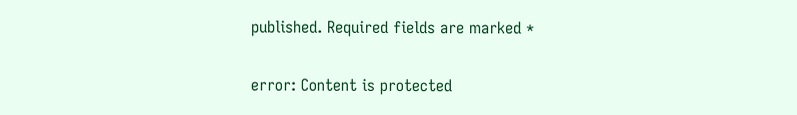published. Required fields are marked *

error: Content is protected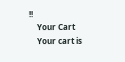!!
    Your Cart
    Your cart is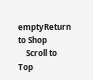emptyReturn to Shop
    Scroll to Top